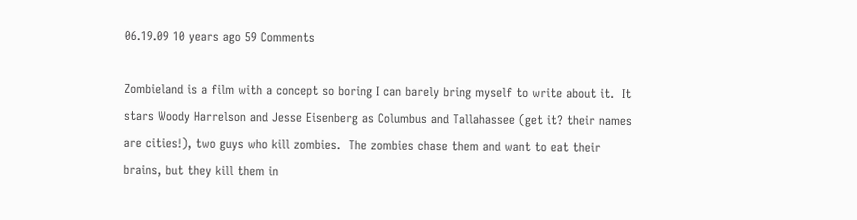06.19.09 10 years ago 59 Comments

Zombieland is a film with a concept so boring I can barely bring myself to write about it.  It stars Woody Harrelson and Jesse Eisenberg as Columbus and Tallahassee (get it? their names are cities!), two guys who kill zombies.  The zombies chase them and want to eat their brains, but they kill them in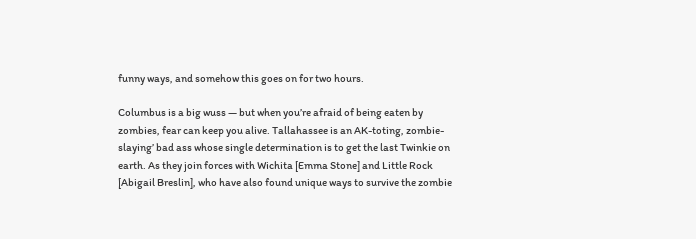funny ways, and somehow this goes on for two hours.

Columbus is a big wuss — but when you’re afraid of being eaten by zombies, fear can keep you alive. Tallahassee is an AK-toting, zombie-slaying’ bad ass whose single determination is to get the last Twinkie on earth. As they join forces with Wichita [Emma Stone] and Little Rock [Abigail Breslin], who have also found unique ways to survive the zombie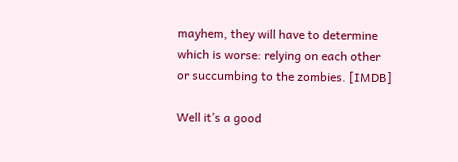mayhem, they will have to determine which is worse: relying on each other or succumbing to the zombies. [IMDB]

Well it’s a good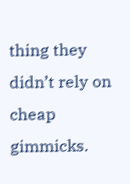thing they didn’t rely on cheap gimmicks.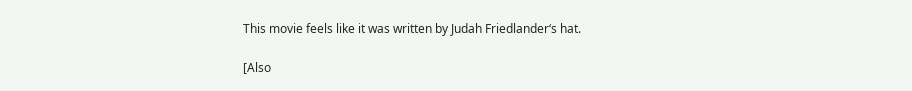This movie feels like it was written by Judah Friedlander‘s hat.

[Also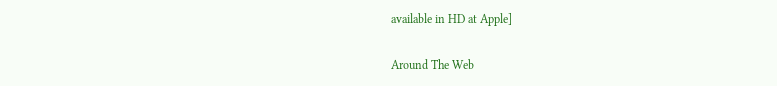available in HD at Apple]

Around The Web